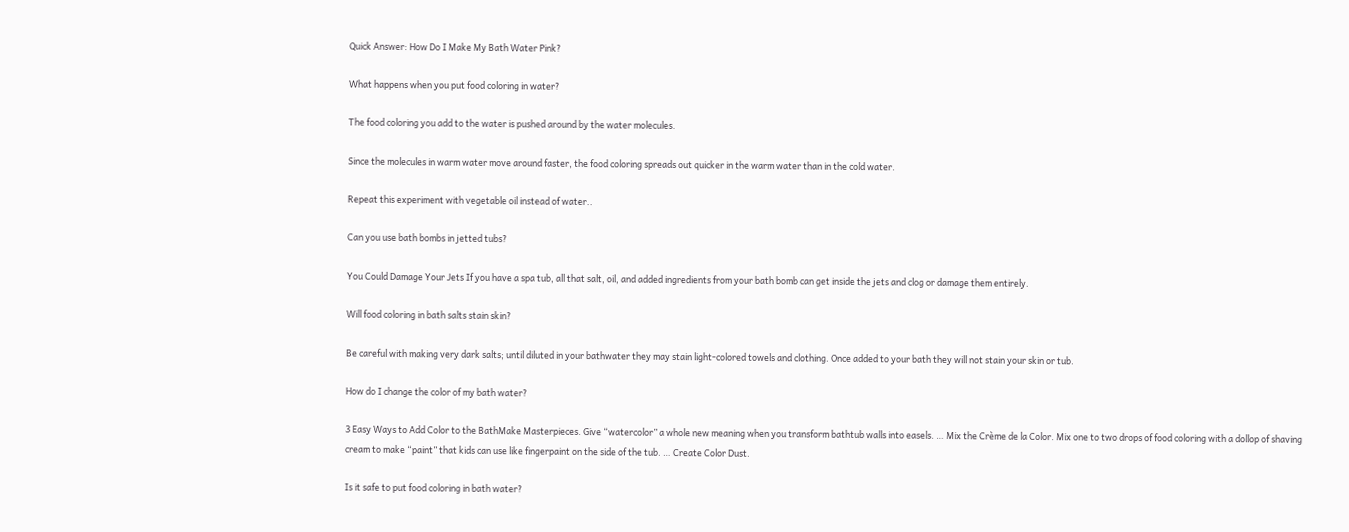Quick Answer: How Do I Make My Bath Water Pink?

What happens when you put food coloring in water?

The food coloring you add to the water is pushed around by the water molecules.

Since the molecules in warm water move around faster, the food coloring spreads out quicker in the warm water than in the cold water.

Repeat this experiment with vegetable oil instead of water..

Can you use bath bombs in jetted tubs?

You Could Damage Your Jets If you have a spa tub, all that salt, oil, and added ingredients from your bath bomb can get inside the jets and clog or damage them entirely.

Will food coloring in bath salts stain skin?

Be careful with making very dark salts; until diluted in your bathwater they may stain light-colored towels and clothing. Once added to your bath they will not stain your skin or tub.

How do I change the color of my bath water?

3 Easy Ways to Add Color to the BathMake Masterpieces. Give “watercolor” a whole new meaning when you transform bathtub walls into easels. … Mix the Crème de la Color. Mix one to two drops of food coloring with a dollop of shaving cream to make “paint” that kids can use like fingerpaint on the side of the tub. … Create Color Dust.

Is it safe to put food coloring in bath water?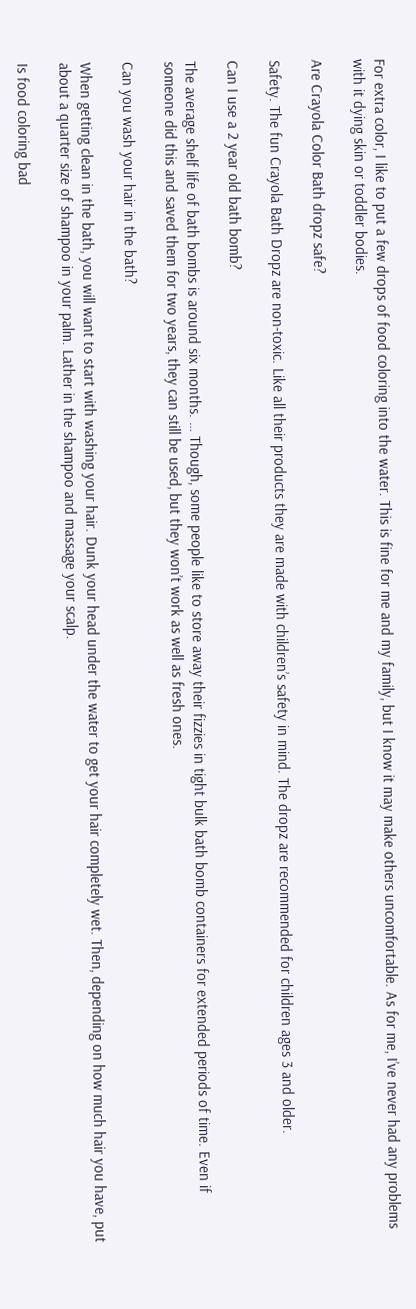For extra color, I like to put a few drops of food coloring into the water. This is fine for me and my family, but I know it may make others uncomfortable. As for me, I’ve never had any problems with it dying skin or toddler bodies.

Are Crayola Color Bath dropz safe?

Safety. The fun Crayola Bath Dropz are non-toxic. Like all their products they are made with children’s safety in mind. The dropz are recommended for children ages 3 and older.

Can I use a 2 year old bath bomb?

The average shelf life of bath bombs is around six months. … Though, some people like to store away their fizzies in tight bulk bath bomb containers for extended periods of time. Even if someone did this and saved them for two years, they can still be used, but they won’t work as well as fresh ones.

Can you wash your hair in the bath?

When getting clean in the bath, you will want to start with washing your hair. Dunk your head under the water to get your hair completely wet. Then, depending on how much hair you have, put about a quarter size of shampoo in your palm. Lather in the shampoo and massage your scalp.

Is food coloring bad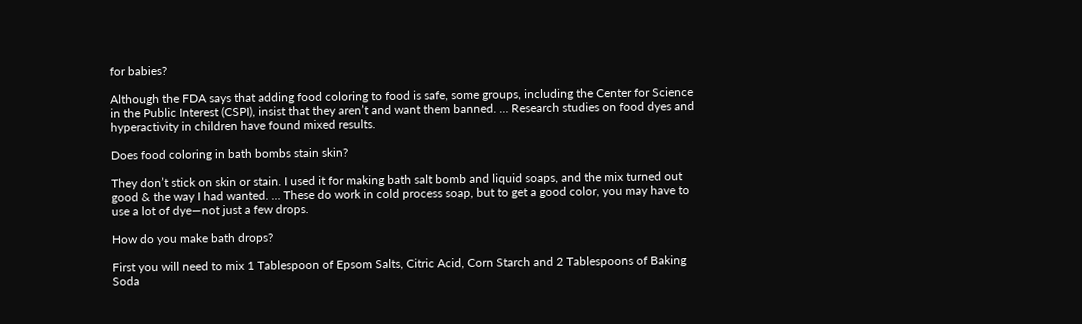for babies?

Although the FDA says that adding food coloring to food is safe, some groups, including the Center for Science in the Public Interest (CSPI), insist that they aren’t and want them banned. … Research studies on food dyes and hyperactivity in children have found mixed results.

Does food coloring in bath bombs stain skin?

They don’t stick on skin or stain. I used it for making bath salt bomb and liquid soaps, and the mix turned out good & the way I had wanted. … These do work in cold process soap, but to get a good color, you may have to use a lot of dye—not just a few drops.

How do you make bath drops?

First you will need to mix 1 Tablespoon of Epsom Salts, Citric Acid, Corn Starch and 2 Tablespoons of Baking Soda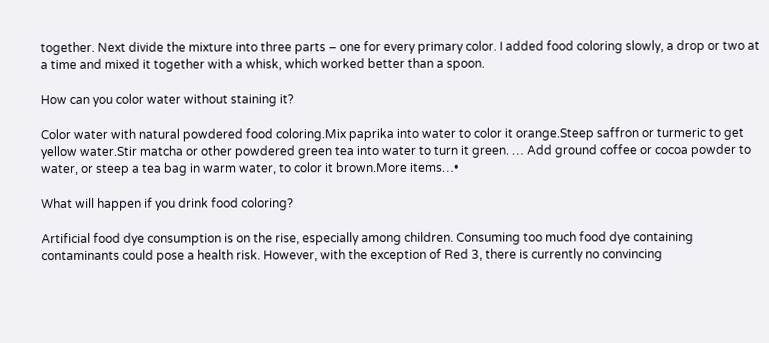together. Next divide the mixture into three parts – one for every primary color. I added food coloring slowly, a drop or two at a time and mixed it together with a whisk, which worked better than a spoon.

How can you color water without staining it?

Color water with natural powdered food coloring.Mix paprika into water to color it orange.Steep saffron or turmeric to get yellow water.Stir matcha or other powdered green tea into water to turn it green. … Add ground coffee or cocoa powder to water, or steep a tea bag in warm water, to color it brown.More items…•

What will happen if you drink food coloring?

Artificial food dye consumption is on the rise, especially among children. Consuming too much food dye containing contaminants could pose a health risk. However, with the exception of Red 3, there is currently no convincing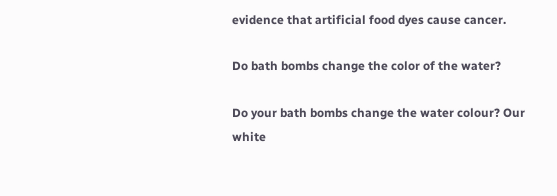evidence that artificial food dyes cause cancer.

Do bath bombs change the color of the water?

Do your bath bombs change the water colour? Our white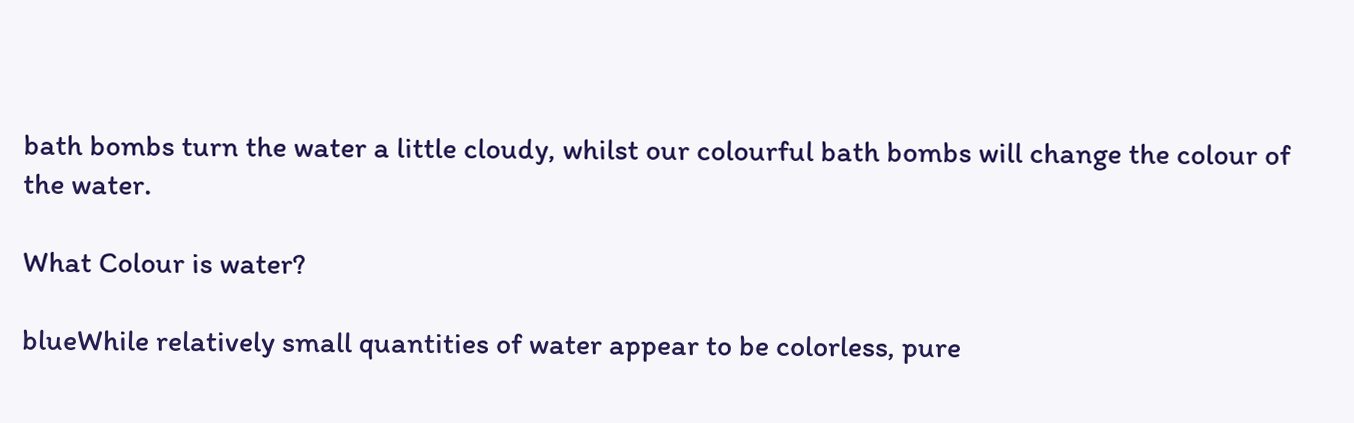bath bombs turn the water a little cloudy, whilst our colourful bath bombs will change the colour of the water.

What Colour is water?

blueWhile relatively small quantities of water appear to be colorless, pure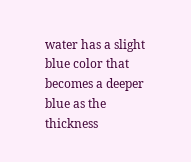water has a slight blue color that becomes a deeper blue as the thickness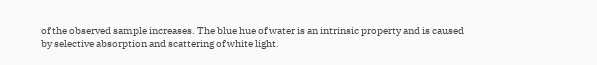of the observed sample increases. The blue hue of water is an intrinsic property and is caused by selective absorption and scattering of white light.